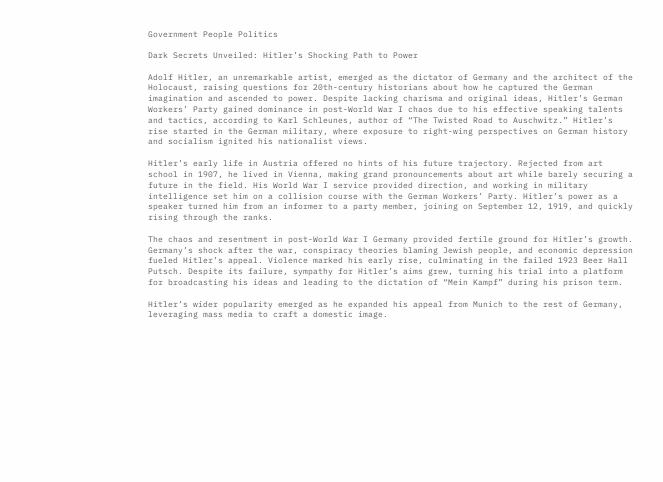Government People Politics

Dark Secrets Unveiled: Hitler’s Shocking Path to Power

Adolf Hitler, an unremarkable artist, emerged as the dictator of Germany and the architect of the Holocaust, raising questions for 20th-century historians about how he captured the German imagination and ascended to power. Despite lacking charisma and original ideas, Hitler’s German Workers’ Party gained dominance in post-World War I chaos due to his effective speaking talents and tactics, according to Karl Schleunes, author of “The Twisted Road to Auschwitz.” Hitler’s rise started in the German military, where exposure to right-wing perspectives on German history and socialism ignited his nationalist views.

Hitler’s early life in Austria offered no hints of his future trajectory. Rejected from art school in 1907, he lived in Vienna, making grand pronouncements about art while barely securing a future in the field. His World War I service provided direction, and working in military intelligence set him on a collision course with the German Workers’ Party. Hitler’s power as a speaker turned him from an informer to a party member, joining on September 12, 1919, and quickly rising through the ranks.

The chaos and resentment in post-World War I Germany provided fertile ground for Hitler’s growth. Germany’s shock after the war, conspiracy theories blaming Jewish people, and economic depression fueled Hitler’s appeal. Violence marked his early rise, culminating in the failed 1923 Beer Hall Putsch. Despite its failure, sympathy for Hitler’s aims grew, turning his trial into a platform for broadcasting his ideas and leading to the dictation of “Mein Kampf” during his prison term.

Hitler’s wider popularity emerged as he expanded his appeal from Munich to the rest of Germany, leveraging mass media to craft a domestic image.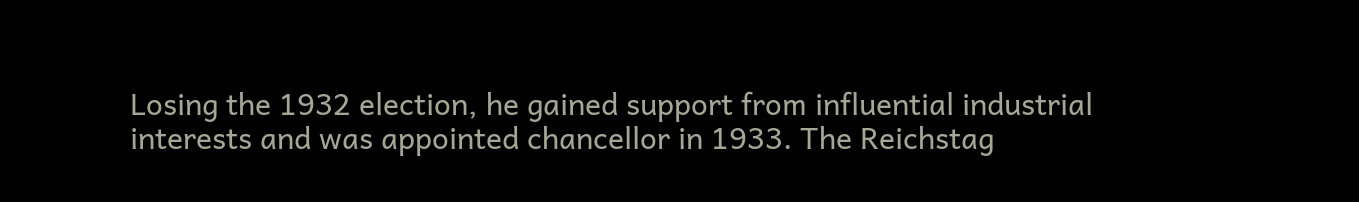Losing the 1932 election, he gained support from influential industrial interests and was appointed chancellor in 1933. The Reichstag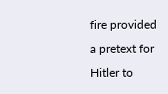fire provided a pretext for Hitler to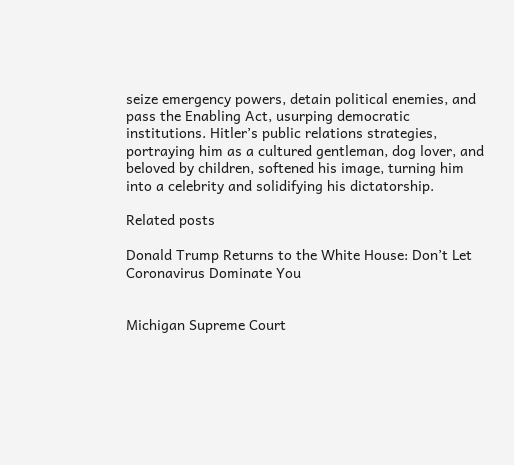seize emergency powers, detain political enemies, and pass the Enabling Act, usurping democratic institutions. Hitler’s public relations strategies, portraying him as a cultured gentleman, dog lover, and beloved by children, softened his image, turning him into a celebrity and solidifying his dictatorship.

Related posts

Donald Trump Returns to the White House: Don’t Let Coronavirus Dominate You


Michigan Supreme Court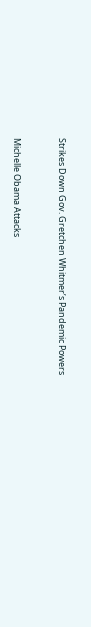Strikes Down Gov. Gretchen Whitmer’s Pandemic Powers


Michelle Obama Attacks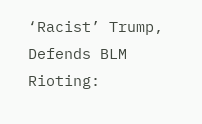‘Racist’ Trump, Defends BLM Rioting: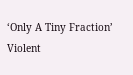‘Only A Tiny Fraction’ Violent